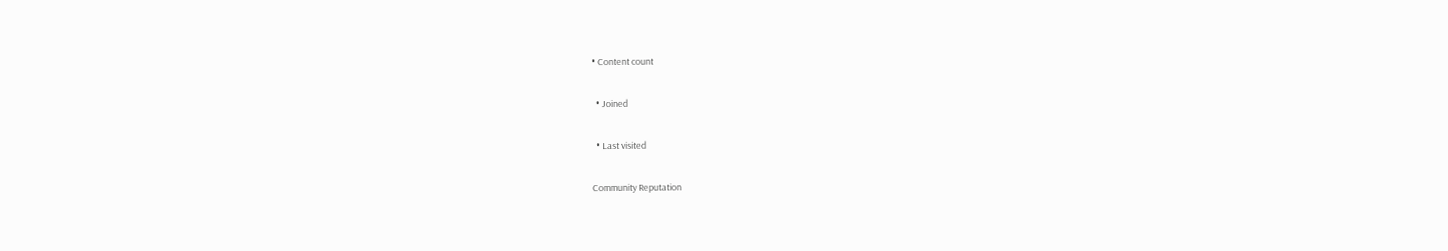• Content count

  • Joined

  • Last visited

Community Reputation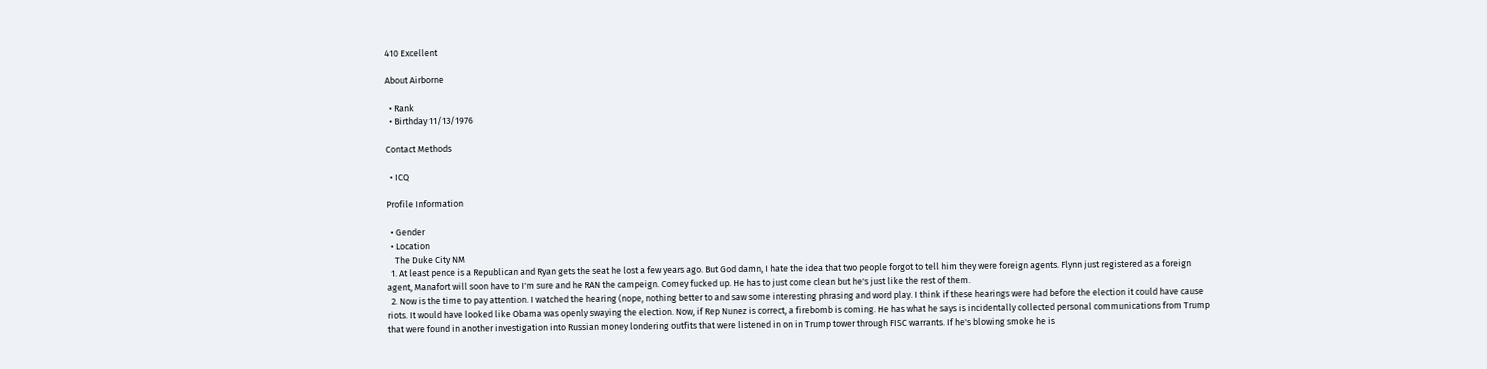410 Excellent

About Airborne

  • Rank
  • Birthday 11/13/1976

Contact Methods

  • ICQ

Profile Information

  • Gender
  • Location
    The Duke City NM
  1. At least pence is a Republican and Ryan gets the seat he lost a few years ago. But God damn, I hate the idea that two people forgot to tell him they were foreign agents. Flynn just registered as a foreign agent, Manafort will soon have to I'm sure and he RAN the campeign. Comey fucked up. He has to just come clean but he's just like the rest of them.
  2. Now is the time to pay attention. I watched the hearing (nope, nothing better to and saw some interesting phrasing and word play. I think if these hearings were had before the election it could have cause riots. It would have looked like Obama was openly swaying the election. Now, if Rep Nunez is correct, a firebomb is coming. He has what he says is incidentally collected personal communications from Trump that were found in another investigation into Russian money londering outfits that were listened in on in Trump tower through FISC warrants. If he's blowing smoke he is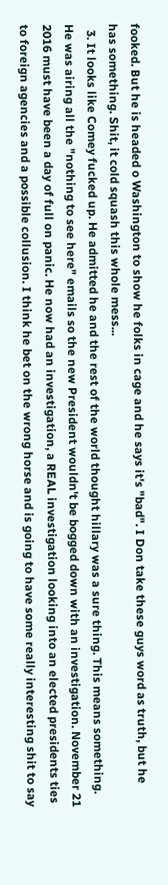fooked. But he is headed o Washington to show he folks in cage and he says it's "bad". I Don take these guys word as truth, but he has something. Shit, it cold squash this whole mess...
  3. It looks like Comey fucked up. He admitted he and the rest of the world thought hillary was a sure thing. This means something. He was airing all the "nothing to see here" emails so the new President wouldn't be bogged down with an investigation. November 21 2016 must have been a day of full on panic. He now had an investigation, a REAL investigation looking into an elected presidents ties to foreign agencies and a possible collusion. I think he bet on the wrong horse and is going to have some really interesting shit to say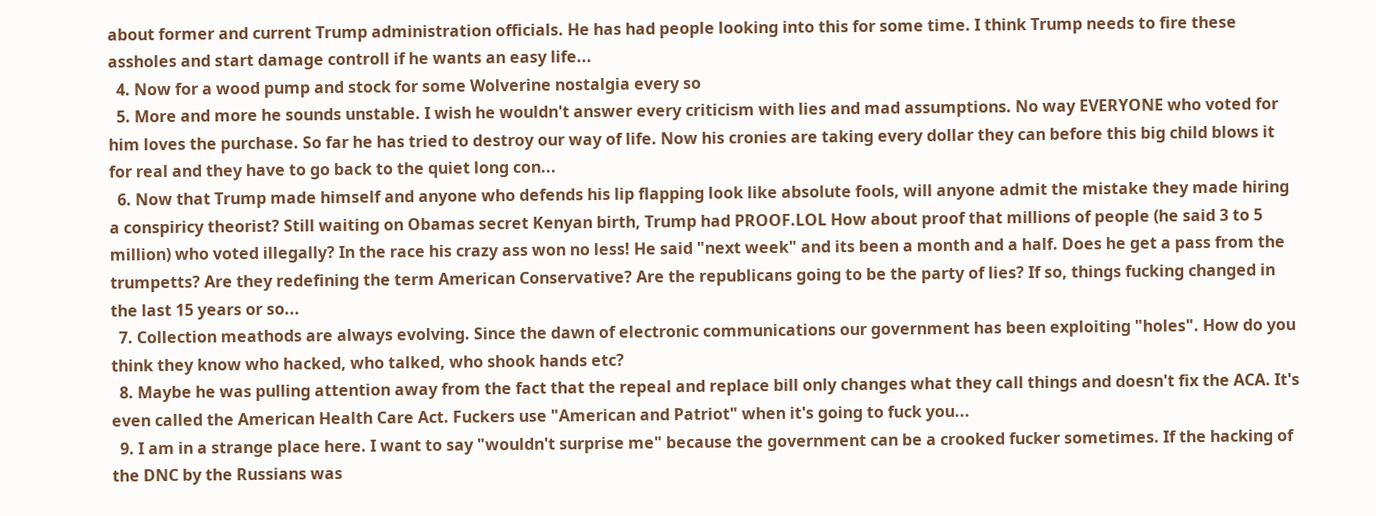about former and current Trump administration officials. He has had people looking into this for some time. I think Trump needs to fire these assholes and start damage controll if he wants an easy life...
  4. Now for a wood pump and stock for some Wolverine nostalgia every so
  5. More and more he sounds unstable. I wish he wouldn't answer every criticism with lies and mad assumptions. No way EVERYONE who voted for him loves the purchase. So far he has tried to destroy our way of life. Now his cronies are taking every dollar they can before this big child blows it for real and they have to go back to the quiet long con...
  6. Now that Trump made himself and anyone who defends his lip flapping look like absolute fools, will anyone admit the mistake they made hiring a conspiricy theorist? Still waiting on Obamas secret Kenyan birth, Trump had PROOF.LOL How about proof that millions of people (he said 3 to 5 million) who voted illegally? In the race his crazy ass won no less! He said "next week" and its been a month and a half. Does he get a pass from the trumpetts? Are they redefining the term American Conservative? Are the republicans going to be the party of lies? If so, things fucking changed in the last 15 years or so...
  7. Collection meathods are always evolving. Since the dawn of electronic communications our government has been exploiting "holes". How do you think they know who hacked, who talked, who shook hands etc?
  8. Maybe he was pulling attention away from the fact that the repeal and replace bill only changes what they call things and doesn't fix the ACA. It's even called the American Health Care Act. Fuckers use "American and Patriot" when it's going to fuck you...
  9. I am in a strange place here. I want to say "wouldn't surprise me" because the government can be a crooked fucker sometimes. If the hacking of the DNC by the Russians was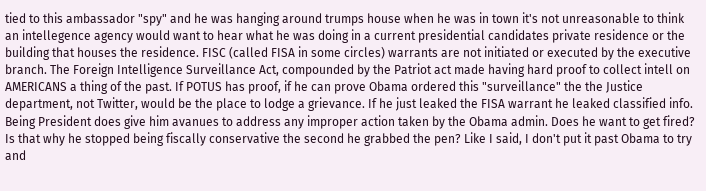tied to this ambassador "spy" and he was hanging around trumps house when he was in town it's not unreasonable to think an intellegence agency would want to hear what he was doing in a current presidential candidates private residence or the building that houses the residence. FISC (called FISA in some circles) warrants are not initiated or executed by the executive branch. The Foreign Intelligence Surveillance Act, compounded by the Patriot act made having hard proof to collect intell on AMERICANS a thing of the past. If POTUS has proof, if he can prove Obama ordered this "surveillance" the the Justice department, not Twitter, would be the place to lodge a grievance. If he just leaked the FISA warrant he leaked classified info. Being President does give him avanues to address any improper action taken by the Obama admin. Does he want to get fired? Is that why he stopped being fiscally conservative the second he grabbed the pen? Like I said, I don't put it past Obama to try and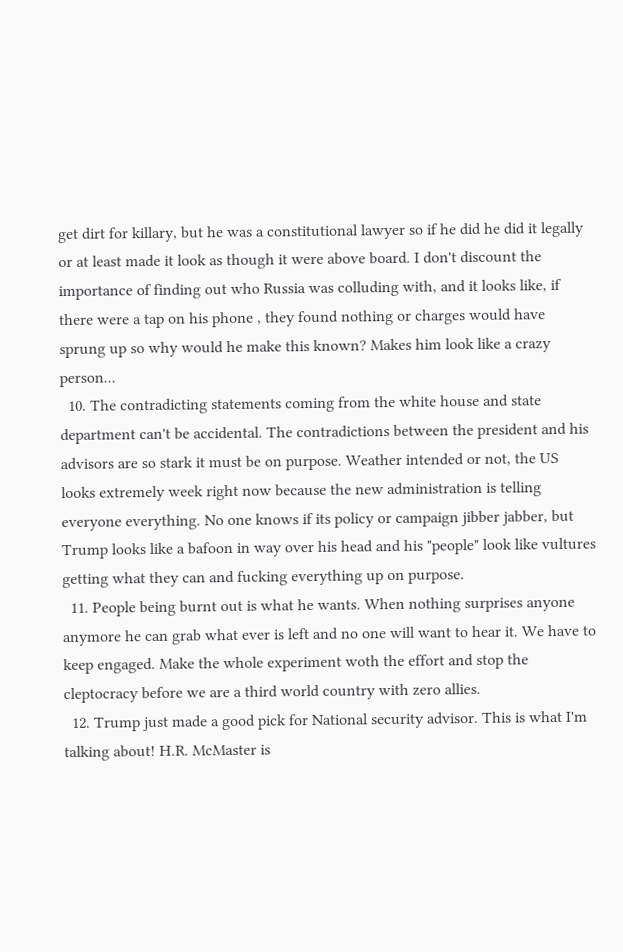get dirt for killary, but he was a constitutional lawyer so if he did he did it legally or at least made it look as though it were above board. I don't discount the importance of finding out who Russia was colluding with, and it looks like, if there were a tap on his phone , they found nothing or charges would have sprung up so why would he make this known? Makes him look like a crazy person...
  10. The contradicting statements coming from the white house and state department can't be accidental. The contradictions between the president and his advisors are so stark it must be on purpose. Weather intended or not, the US looks extremely week right now because the new administration is telling everyone everything. No one knows if its policy or campaign jibber jabber, but Trump looks like a bafoon in way over his head and his "people" look like vultures getting what they can and fucking everything up on purpose.
  11. People being burnt out is what he wants. When nothing surprises anyone anymore he can grab what ever is left and no one will want to hear it. We have to keep engaged. Make the whole experiment woth the effort and stop the cleptocracy before we are a third world country with zero allies.
  12. Trump just made a good pick for National security advisor. This is what I'm talking about! H.R. McMaster is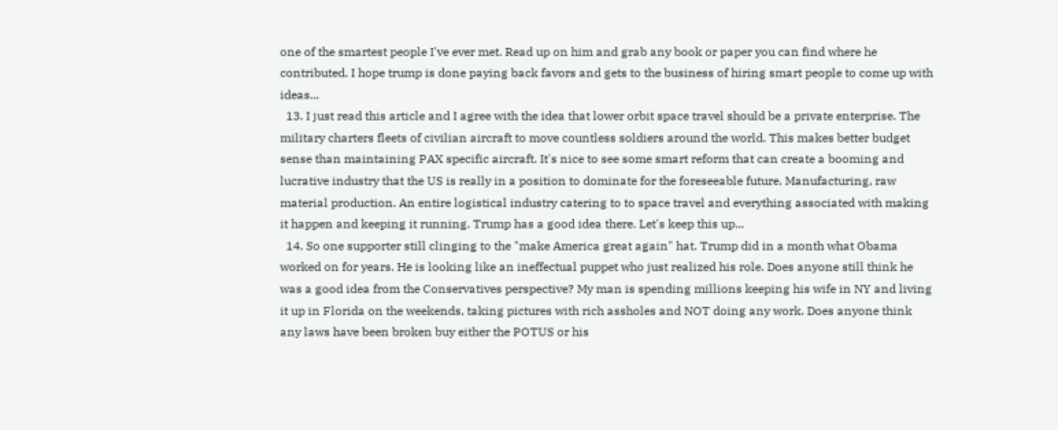one of the smartest people I've ever met. Read up on him and grab any book or paper you can find where he contributed. I hope trump is done paying back favors and gets to the business of hiring smart people to come up with ideas...
  13. I just read this article and I agree with the idea that lower orbit space travel should be a private enterprise. The military charters fleets of civilian aircraft to move countless soldiers around the world. This makes better budget sense than maintaining PAX specific aircraft. It's nice to see some smart reform that can create a booming and lucrative industry that the US is really in a position to dominate for the foreseeable future. Manufacturing, raw material production. An entire logistical industry catering to to space travel and everything associated with making it happen and keeping it running. Trump has a good idea there. Let's keep this up...
  14. So one supporter still clinging to the "make America great again" hat. Trump did in a month what Obama worked on for years. He is looking like an ineffectual puppet who just realized his role. Does anyone still think he was a good idea from the Conservatives perspective? My man is spending millions keeping his wife in NY and living it up in Florida on the weekends, taking pictures with rich assholes and NOT doing any work. Does anyone think any laws have been broken buy either the POTUS or his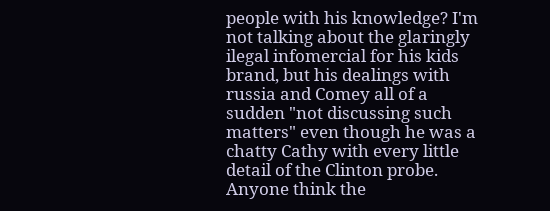people with his knowledge? I'm not talking about the glaringly ilegal infomercial for his kids brand, but his dealings with russia and Comey all of a sudden "not discussing such matters" even though he was a chatty Cathy with every little detail of the Clinton probe. Anyone think the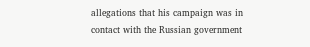allegations that his campaign was in contact with the Russian government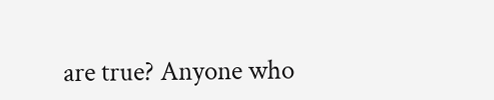are true? Anyone who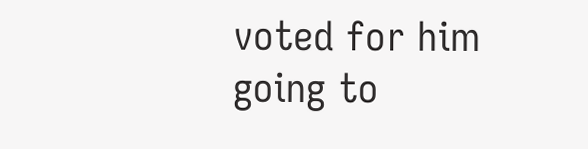voted for him going to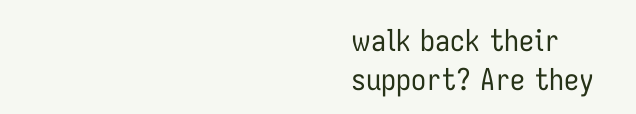walk back their support? Are they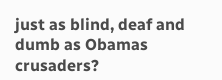just as blind, deaf and dumb as Obamas crusaders?